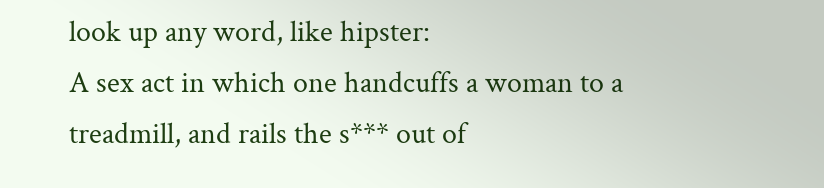look up any word, like hipster:
A sex act in which one handcuffs a woman to a treadmill, and rails the s*** out of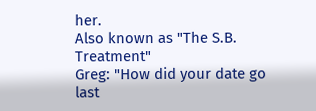her.
Also known as "The S.B. Treatment"
Greg: "How did your date go last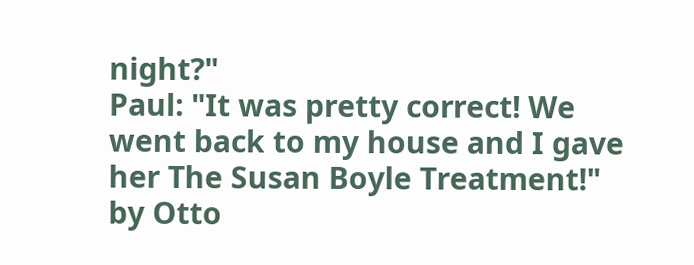night?"
Paul: "It was pretty correct! We went back to my house and I gave her The Susan Boyle Treatment!"
by Otto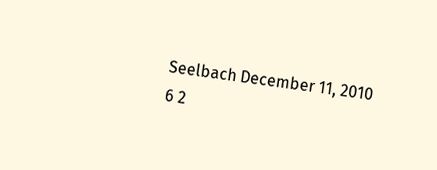Seelbach December 11, 2010
6 2